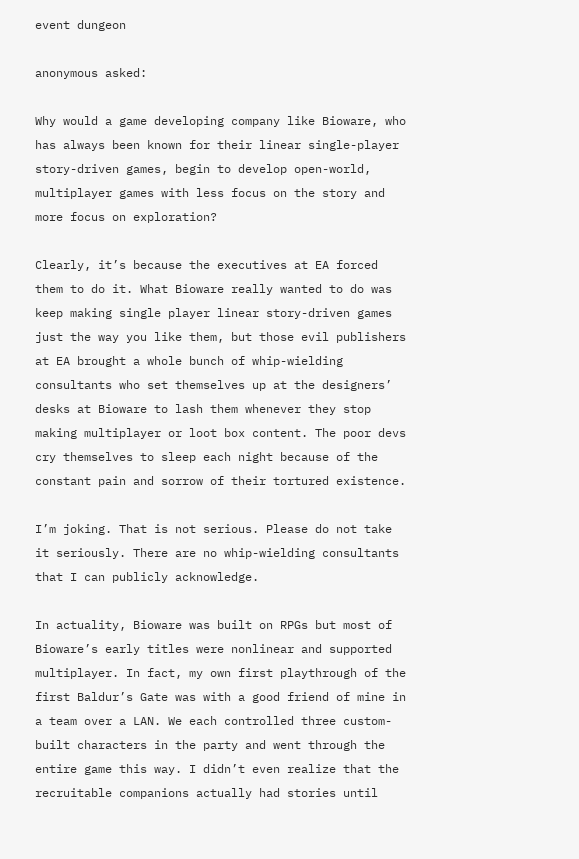event dungeon

anonymous asked:

Why would a game developing company like Bioware, who has always been known for their linear single-player story-driven games, begin to develop open-world, multiplayer games with less focus on the story and more focus on exploration?

Clearly, it’s because the executives at EA forced them to do it. What Bioware really wanted to do was keep making single player linear story-driven games just the way you like them, but those evil publishers at EA brought a whole bunch of whip-wielding consultants who set themselves up at the designers’ desks at Bioware to lash them whenever they stop making multiplayer or loot box content. The poor devs cry themselves to sleep each night because of the constant pain and sorrow of their tortured existence.

I’m joking. That is not serious. Please do not take it seriously. There are no whip-wielding consultants that I can publicly acknowledge.

In actuality, Bioware was built on RPGs but most of Bioware’s early titles were nonlinear and supported multiplayer. In fact, my own first playthrough of the first Baldur’s Gate was with a good friend of mine in a team over a LAN. We each controlled three custom-built characters in the party and went through the entire game this way. I didn’t even realize that the recruitable companions actually had stories until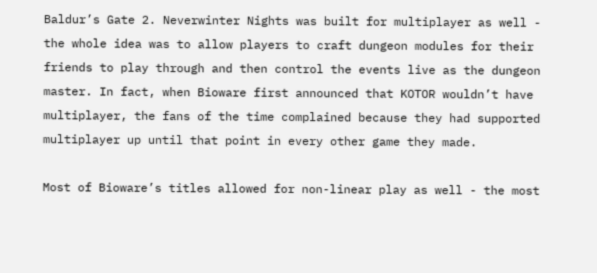Baldur’s Gate 2. Neverwinter Nights was built for multiplayer as well - the whole idea was to allow players to craft dungeon modules for their friends to play through and then control the events live as the dungeon master. In fact, when Bioware first announced that KOTOR wouldn’t have multiplayer, the fans of the time complained because they had supported multiplayer up until that point in every other game they made.

Most of Bioware’s titles allowed for non-linear play as well - the most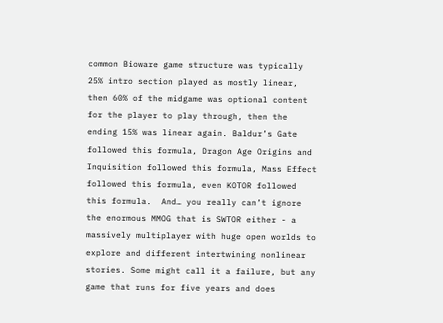common Bioware game structure was typically 25% intro section played as mostly linear, then 60% of the midgame was optional content for the player to play through, then the ending 15% was linear again. Baldur’s Gate followed this formula, Dragon Age Origins and Inquisition followed this formula, Mass Effect followed this formula, even KOTOR followed this formula.  And… you really can’t ignore the enormous MMOG that is SWTOR either - a massively multiplayer with huge open worlds to explore and different intertwining nonlinear stories. Some might call it a failure, but any game that runs for five years and does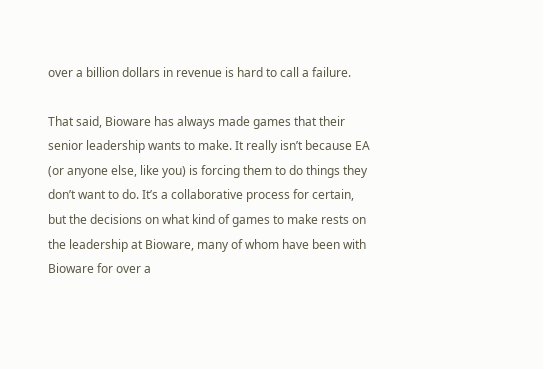over a billion dollars in revenue is hard to call a failure.

That said, Bioware has always made games that their senior leadership wants to make. It really isn’t because EA (or anyone else, like you) is forcing them to do things they don’t want to do. It’s a collaborative process for certain, but the decisions on what kind of games to make rests on the leadership at Bioware, many of whom have been with Bioware for over a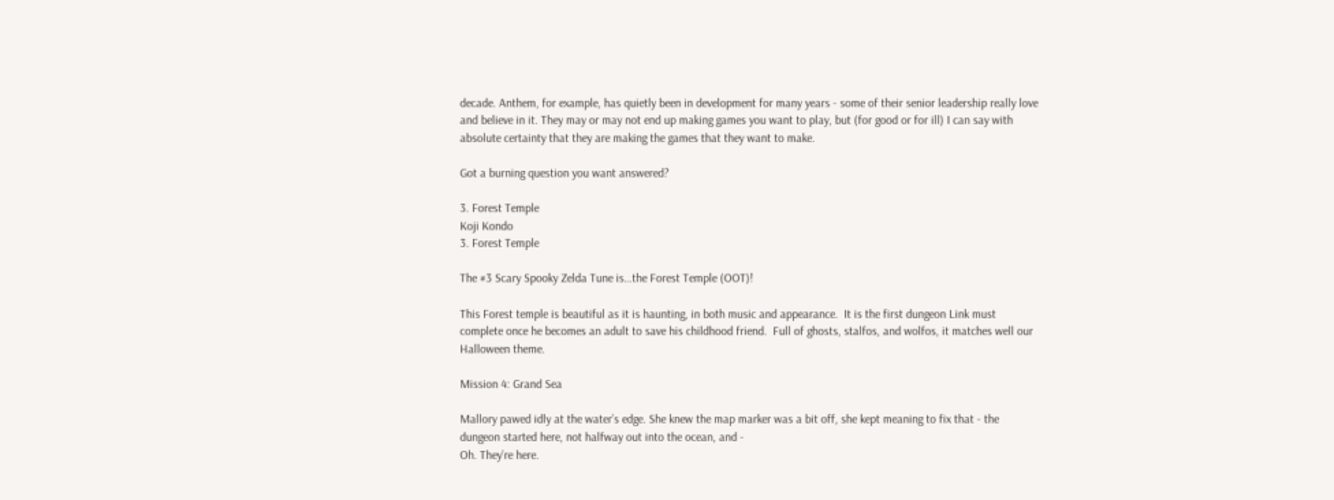decade. Anthem, for example, has quietly been in development for many years - some of their senior leadership really love and believe in it. They may or may not end up making games you want to play, but (for good or for ill) I can say with absolute certainty that they are making the games that they want to make.

Got a burning question you want answered?

3. Forest Temple
Koji Kondo
3. Forest Temple

The #3 Scary Spooky Zelda Tune is…the Forest Temple (OOT)!

This Forest temple is beautiful as it is haunting, in both music and appearance.  It is the first dungeon Link must complete once he becomes an adult to save his childhood friend.  Full of ghosts, stalfos, and wolfos, it matches well our Halloween theme.

Mission 4: Grand Sea

Mallory pawed idly at the water’s edge. She knew the map marker was a bit off, she kept meaning to fix that - the dungeon started here, not halfway out into the ocean, and -
Oh. They’re here.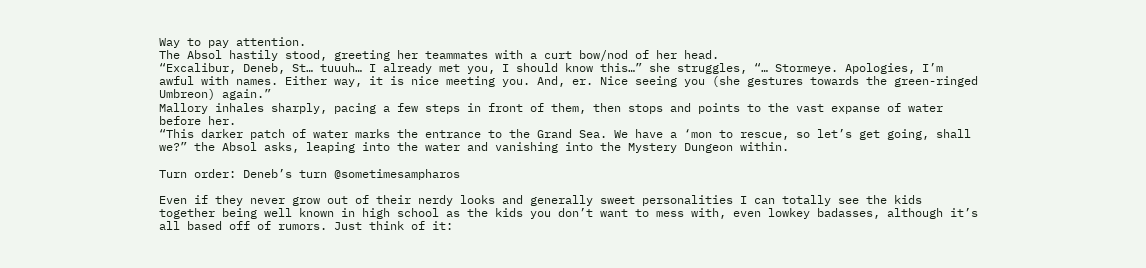Way to pay attention.
The Absol hastily stood, greeting her teammates with a curt bow/nod of her head.
“Excalibur, Deneb, St… tuuuh… I already met you, I should know this…” she struggles, “… Stormeye. Apologies, I’m awful with names. Either way, it is nice meeting you. And, er. Nice seeing you (she gestures towards the green-ringed Umbreon) again.”
Mallory inhales sharply, pacing a few steps in front of them, then stops and points to the vast expanse of water before her.
“This darker patch of water marks the entrance to the Grand Sea. We have a ‘mon to rescue, so let’s get going, shall we?” the Absol asks, leaping into the water and vanishing into the Mystery Dungeon within.

Turn order: Deneb’s turn @sometimesampharos

Even if they never grow out of their nerdy looks and generally sweet personalities I can totally see the kids together being well known in high school as the kids you don’t want to mess with, even lowkey badasses, although it’s all based off of rumors. Just think of it: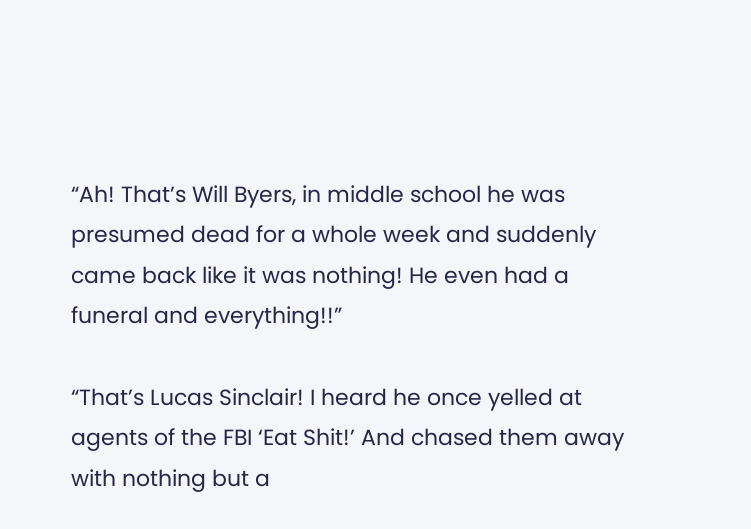“Ah! That’s Will Byers, in middle school he was presumed dead for a whole week and suddenly came back like it was nothing! He even had a funeral and everything!!”

“That’s Lucas Sinclair! I heard he once yelled at agents of the FBI ‘Eat Shit!’ And chased them away with nothing but a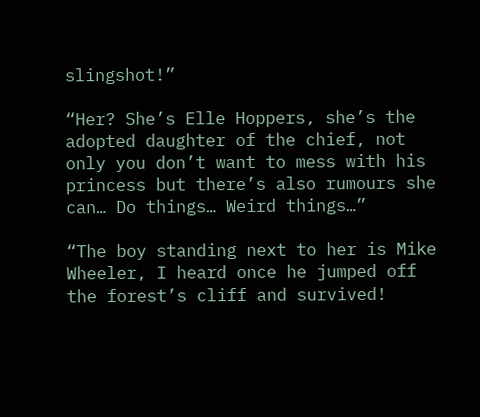slingshot!”

“Her? She’s Elle Hoppers, she’s the adopted daughter of the chief, not only you don’t want to mess with his princess but there’s also rumours she can… Do things… Weird things…”

“The boy standing next to her is Mike Wheeler, I heard once he jumped off the forest’s cliff and survived!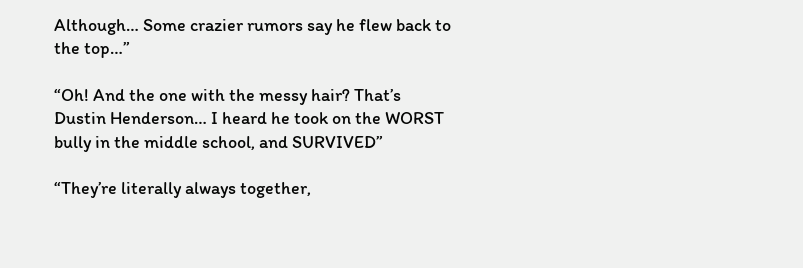Although… Some crazier rumors say he flew back to the top…”

“Oh! And the one with the messy hair? That’s Dustin Henderson… I heard he took on the WORST bully in the middle school, and SURVIVED”

“They’re literally always together,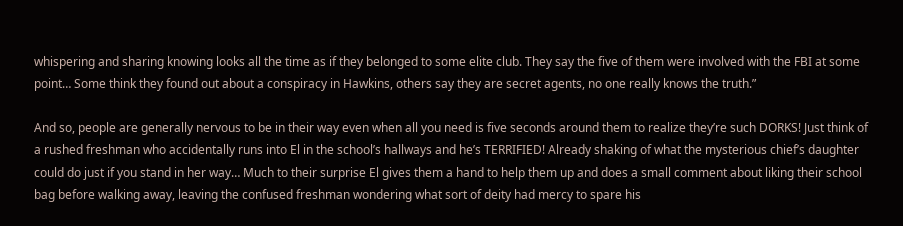whispering and sharing knowing looks all the time as if they belonged to some elite club. They say the five of them were involved with the FBI at some point… Some think they found out about a conspiracy in Hawkins, others say they are secret agents, no one really knows the truth.”

And so, people are generally nervous to be in their way even when all you need is five seconds around them to realize they’re such DORKS! Just think of a rushed freshman who accidentally runs into El in the school’s hallways and he’s TERRIFIED! Already shaking of what the mysterious chief’s daughter could do just if you stand in her way… Much to their surprise El gives them a hand to help them up and does a small comment about liking their school bag before walking away, leaving the confused freshman wondering what sort of deity had mercy to spare his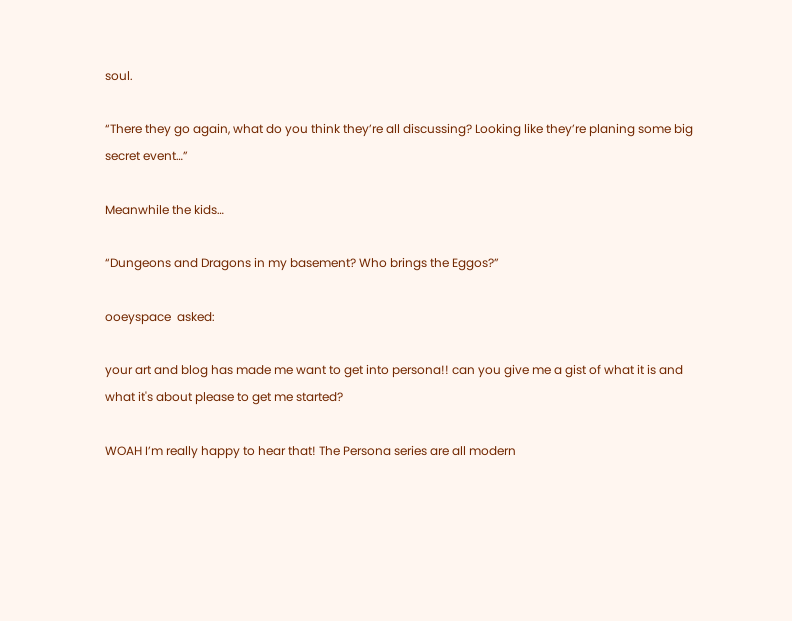soul.

“There they go again, what do you think they’re all discussing? Looking like they’re planing some big secret event…”

Meanwhile the kids…

“Dungeons and Dragons in my basement? Who brings the Eggos?”

ooeyspace  asked:

your art and blog has made me want to get into persona!! can you give me a gist of what it is and what it's about please to get me started?

WOAH I’m really happy to hear that! The Persona series are all modern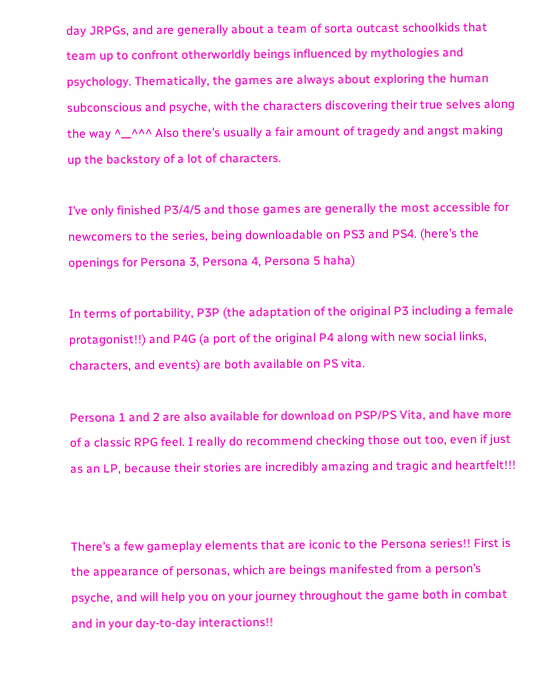day JRPGs, and are generally about a team of sorta outcast schoolkids that team up to confront otherworldly beings influenced by mythologies and psychology. Thematically, the games are always about exploring the human subconscious and psyche, with the characters discovering their true selves along the way ^__^^^ Also there’s usually a fair amount of tragedy and angst making up the backstory of a lot of characters.

I’ve only finished P3/4/5 and those games are generally the most accessible for newcomers to the series, being downloadable on PS3 and PS4. (here’s the openings for Persona 3, Persona 4, Persona 5 haha)

In terms of portability, P3P (the adaptation of the original P3 including a female protagonist!!) and P4G (a port of the original P4 along with new social links, characters, and events) are both available on PS vita.

Persona 1 and 2 are also available for download on PSP/PS Vita, and have more of a classic RPG feel. I really do recommend checking those out too, even if just as an LP, because their stories are incredibly amazing and tragic and heartfelt!!!


There’s a few gameplay elements that are iconic to the Persona series!! First is the appearance of personas, which are beings manifested from a person’s psyche, and will help you on your journey throughout the game both in combat and in your day-to-day interactions!!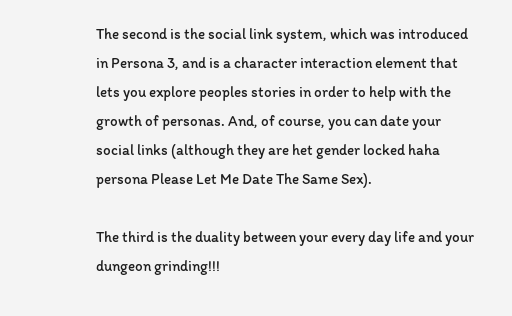The second is the social link system, which was introduced in Persona 3, and is a character interaction element that lets you explore peoples stories in order to help with the growth of personas. And, of course, you can date your social links (although they are het gender locked haha persona Please Let Me Date The Same Sex).

The third is the duality between your every day life and your dungeon grinding!!!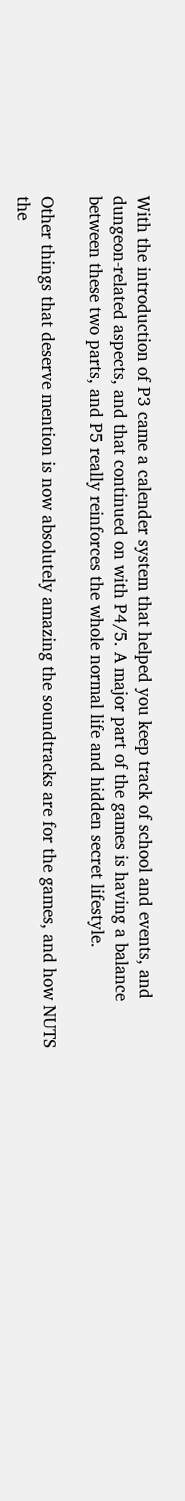With the introduction of P3 came a calender system that helped you keep track of school and events, and dungeon-related aspects, and that continued on with P4/5. A major part of the games is having a balance between these two parts, and P5 really reinforces the whole normal life and hidden secret lifestyle.

Other things that deserve mention is now absolutely amazing the soundtracks are for the games, and how NUTS the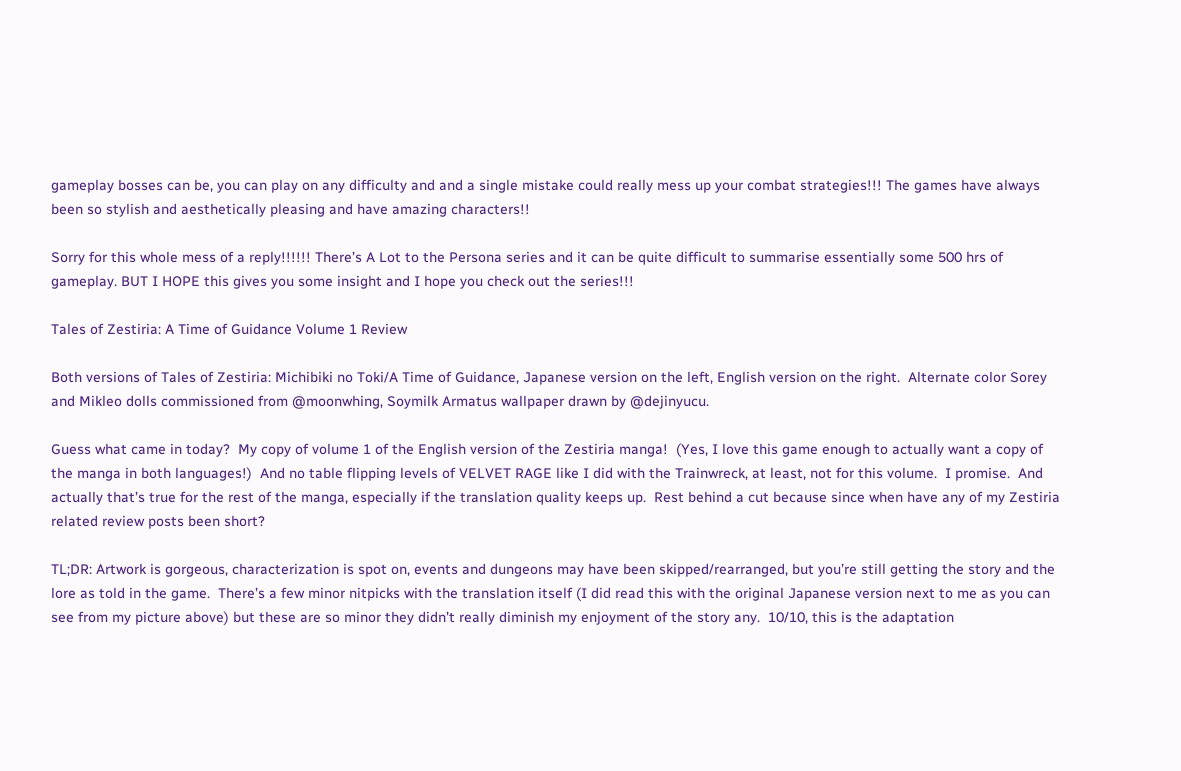gameplay bosses can be, you can play on any difficulty and and a single mistake could really mess up your combat strategies!!! The games have always been so stylish and aesthetically pleasing and have amazing characters!!

Sorry for this whole mess of a reply!!!!!! There’s A Lot to the Persona series and it can be quite difficult to summarise essentially some 500 hrs of gameplay. BUT I HOPE this gives you some insight and I hope you check out the series!!!

Tales of Zestiria: A Time of Guidance Volume 1 Review

Both versions of Tales of Zestiria: Michibiki no Toki/A Time of Guidance, Japanese version on the left, English version on the right.  Alternate color Sorey and Mikleo dolls commissioned from @moonwhing, Soymilk Armatus wallpaper drawn by @dejinyucu.

Guess what came in today?  My copy of volume 1 of the English version of the Zestiria manga!  (Yes, I love this game enough to actually want a copy of the manga in both languages!)  And no table flipping levels of VELVET RAGE like I did with the Trainwreck, at least, not for this volume.  I promise.  And actually that’s true for the rest of the manga, especially if the translation quality keeps up.  Rest behind a cut because since when have any of my Zestiria related review posts been short?

TL;DR: Artwork is gorgeous, characterization is spot on, events and dungeons may have been skipped/rearranged, but you’re still getting the story and the lore as told in the game.  There’s a few minor nitpicks with the translation itself (I did read this with the original Japanese version next to me as you can see from my picture above) but these are so minor they didn’t really diminish my enjoyment of the story any.  10/10, this is the adaptation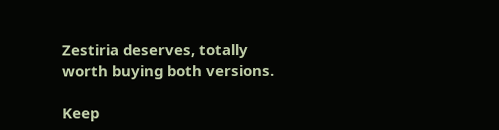Zestiria deserves, totally worth buying both versions.

Keep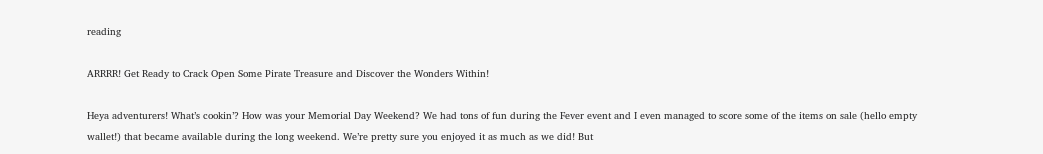reading

ARRRR! Get Ready to Crack Open Some Pirate Treasure and Discover the Wonders Within!

Heya adventurers! What’s cookin’? How was your Memorial Day Weekend? We had tons of fun during the Fever event and I even managed to score some of the items on sale (hello empty wallet!) that became available during the long weekend. We’re pretty sure you enjoyed it as much as we did! But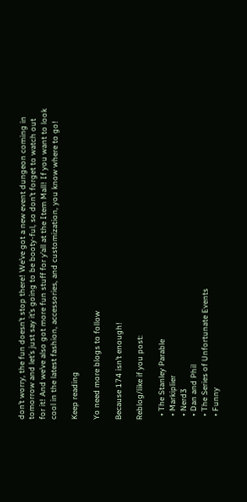don’t worry, the fun doesn’t stop there! We’ve got a new event dungeon coming in tomorrow and let’s just say it’s going to be booty-ful, so don’t forget to watch out for it! And we’ve also got more fun stuff for y’all at the Item Mall! If you want to look cool in the latest fashion, accessories, and customization, you know where to go!

Keep reading

Yo need more blogs to follow

Because 174 isn’t enough!

Reblog/like if you post:

  • The Stanley Parable
  • Markiplier
  • Nerd3
  • Dan and Phil
  • The Series of Unfortunate Events
  • Funny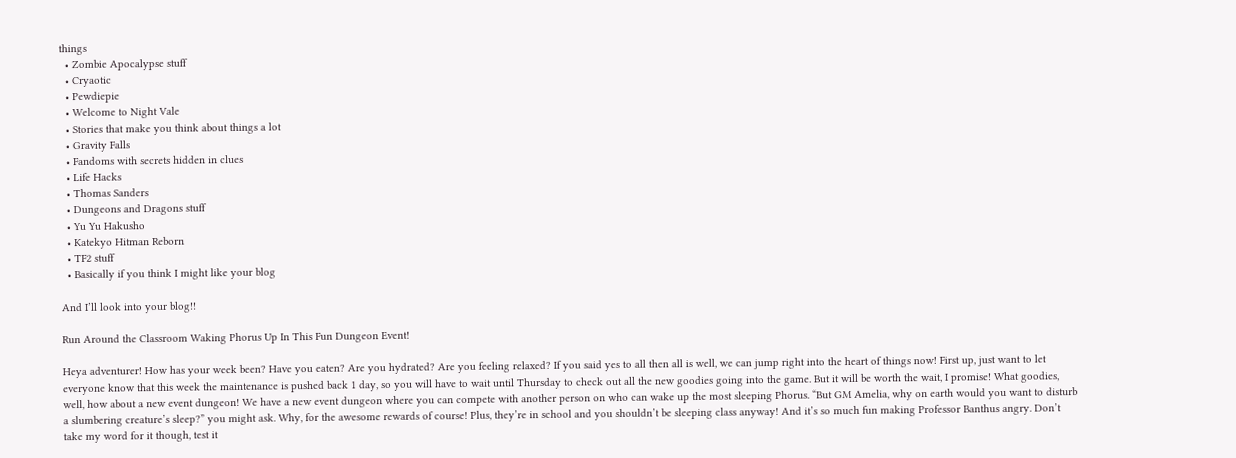things
  • Zombie Apocalypse stuff
  • Cryaotic
  • Pewdiepie
  • Welcome to Night Vale
  • Stories that make you think about things a lot
  • Gravity Falls
  • Fandoms with secrets hidden in clues
  • Life Hacks
  • Thomas Sanders
  • Dungeons and Dragons stuff
  • Yu Yu Hakusho
  • Katekyo Hitman Reborn
  • TF2 stuff
  • Basically if you think I might like your blog

And I’ll look into your blog!!

Run Around the Classroom Waking Phorus Up In This Fun Dungeon Event!

Heya adventurer! How has your week been? Have you eaten? Are you hydrated? Are you feeling relaxed? If you said yes to all then all is well, we can jump right into the heart of things now! First up, just want to let everyone know that this week the maintenance is pushed back 1 day, so you will have to wait until Thursday to check out all the new goodies going into the game. But it will be worth the wait, I promise! What goodies, well, how about a new event dungeon! We have a new event dungeon where you can compete with another person on who can wake up the most sleeping Phorus. “But GM Amelia, why on earth would you want to disturb a slumbering creature’s sleep?” you might ask. Why, for the awesome rewards of course! Plus, they’re in school and you shouldn’t be sleeping class anyway! And it’s so much fun making Professor Banthus angry. Don’t take my word for it though, test it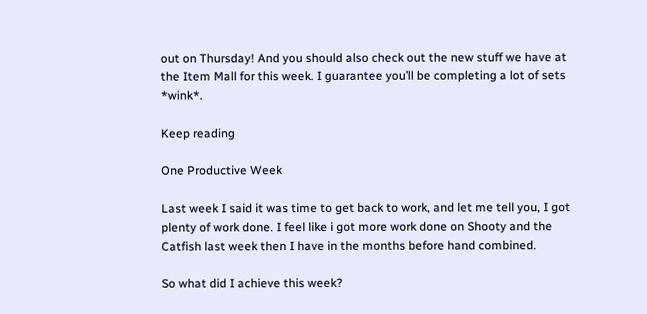out on Thursday! And you should also check out the new stuff we have at the Item Mall for this week. I guarantee you’ll be completing a lot of sets *wink*.

Keep reading

One Productive Week

Last week I said it was time to get back to work, and let me tell you, I got plenty of work done. I feel like i got more work done on Shooty and the Catfish last week then I have in the months before hand combined.

So what did I achieve this week?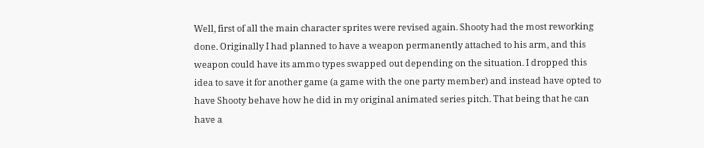Well, first of all the main character sprites were revised again. Shooty had the most reworking done. Originally I had planned to have a weapon permanently attached to his arm, and this weapon could have its ammo types swapped out depending on the situation. I dropped this idea to save it for another game (a game with the one party member) and instead have opted to have Shooty behave how he did in my original animated series pitch. That being that he can have a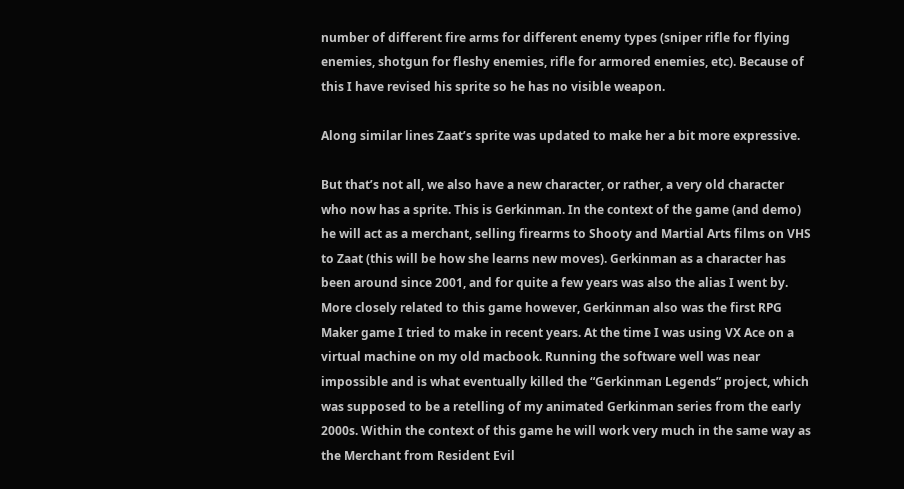number of different fire arms for different enemy types (sniper rifle for flying enemies, shotgun for fleshy enemies, rifle for armored enemies, etc). Because of this I have revised his sprite so he has no visible weapon.

Along similar lines Zaat’s sprite was updated to make her a bit more expressive.

But that’s not all, we also have a new character, or rather, a very old character who now has a sprite. This is Gerkinman. In the context of the game (and demo) he will act as a merchant, selling firearms to Shooty and Martial Arts films on VHS to Zaat (this will be how she learns new moves). Gerkinman as a character has been around since 2001, and for quite a few years was also the alias I went by. More closely related to this game however, Gerkinman also was the first RPG Maker game I tried to make in recent years. At the time I was using VX Ace on a virtual machine on my old macbook. Running the software well was near impossible and is what eventually killed the “Gerkinman Legends” project, which was supposed to be a retelling of my animated Gerkinman series from the early 2000s. Within the context of this game he will work very much in the same way as the Merchant from Resident Evil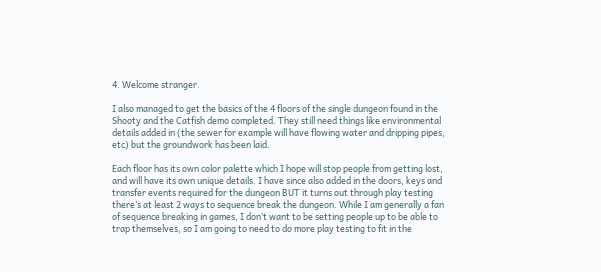4. Welcome stranger.

I also managed to get the basics of the 4 floors of the single dungeon found in the Shooty and the Catfish demo completed. They still need things like environmental details added in (the sewer for example will have flowing water and dripping pipes, etc) but the groundwork has been laid.

Each floor has its own color palette which I hope will stop people from getting lost, and will have its own unique details. I have since also added in the doors, keys and transfer events required for the dungeon BUT it turns out through play testing there’s at least 2 ways to sequence break the dungeon. While I am generally a fan of sequence breaking in games, I don’t want to be setting people up to be able to trap themselves, so I am going to need to do more play testing to fit in the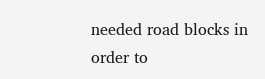needed road blocks in order to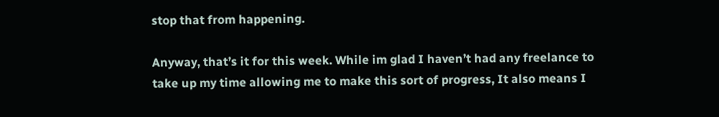stop that from happening.

Anyway, that’s it for this week. While im glad I haven’t had any freelance to take up my time allowing me to make this sort of progress, It also means I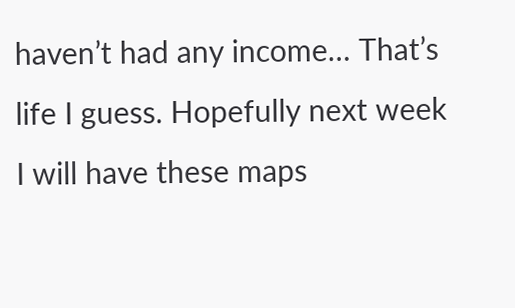haven’t had any income… That’s life I guess. Hopefully next week I will have these maps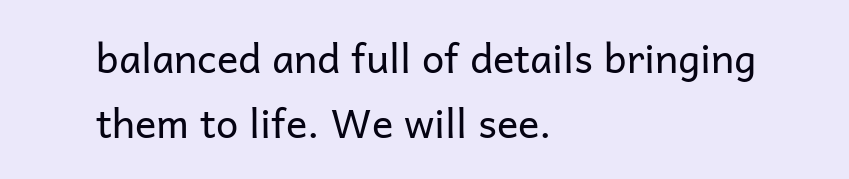balanced and full of details bringing them to life. We will see.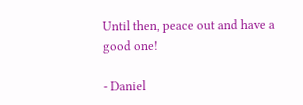Until then, peace out and have a good one!

- Daniel